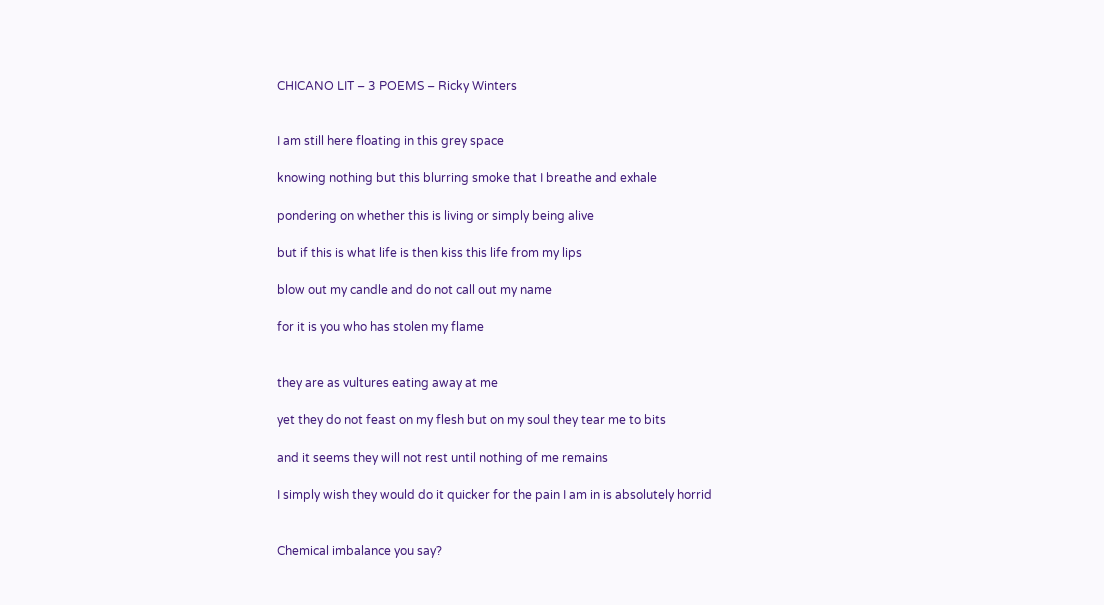CHICANO LIT – 3 POEMS – Ricky Winters


I am still here floating in this grey space

knowing nothing but this blurring smoke that I breathe and exhale

pondering on whether this is living or simply being alive

but if this is what life is then kiss this life from my lips

blow out my candle and do not call out my name

for it is you who has stolen my flame


they are as vultures eating away at me

yet they do not feast on my flesh but on my soul they tear me to bits

and it seems they will not rest until nothing of me remains

I simply wish they would do it quicker for the pain I am in is absolutely horrid


Chemical imbalance you say?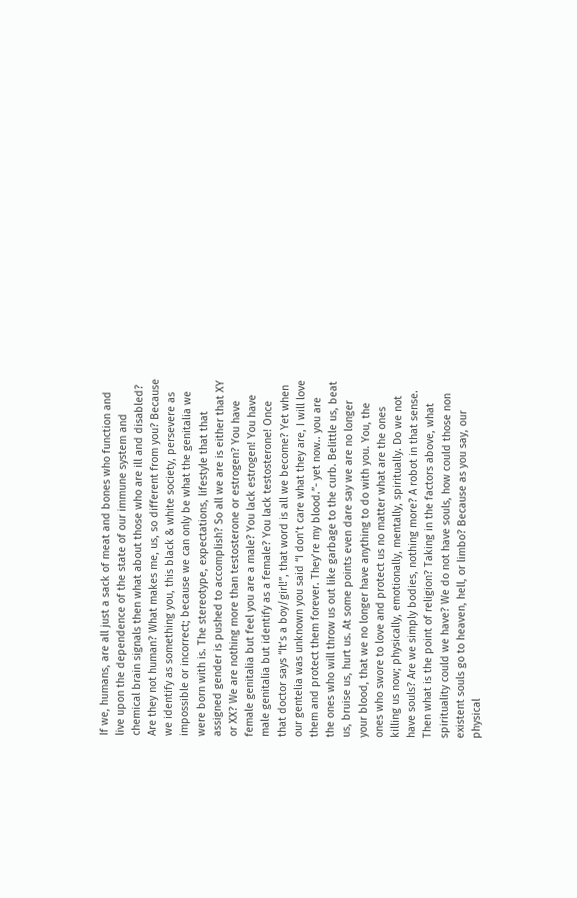If we, humans, are all just a sack of meat and bones who function and live upon the dependence of the state of our immune system and chemical brain signals then what about those who are ill and disabled? Are they not human? What makes me, us, so different from you? Because we identify as something you, this black & white society, persevere as impossible or incorrect; because we can only be what the genitalia we were born with is. The stereotype, expectations, lifestyle that that assigned gender is pushed to accomplish? So all we are is either that XY or XX? We are nothing more than testosterone or estrogen? You have female genitalia but feel you are a male? You lack estrogen! You have male genitalia but identify as a female? You lack testosterone! Once that doctor says “It’s a boy/girl!”, that word is all we become? Yet when our gentelia was unknown you said “I don’t care what they are, I will love them and protect them forever. They’re my blood.”- yet now.. you are the ones who will throw us out like garbage to the curb. Belittle us, beat us, bruise us, hurt us. At some points even dare say we are no longer your blood, that we no longer have anything to do with you. You, the ones who swore to love and protect us no matter what are the ones killing us now; physically, emotionally, mentally, spiritually. Do we not have souls? Are we simply bodies, nothing more? A robot in that sense. Then what is the point of religion? Taking in the factors above, what spirituality could we have? We do not have souls, how could those non existent souls go to heaven, hell, or limbo? Because as you say, our physical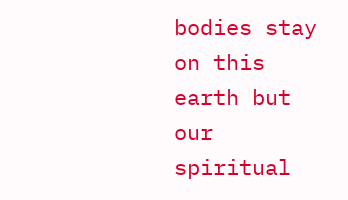bodies stay on this earth but our spiritual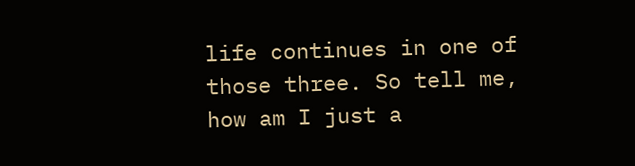life continues in one of those three. So tell me, how am I just a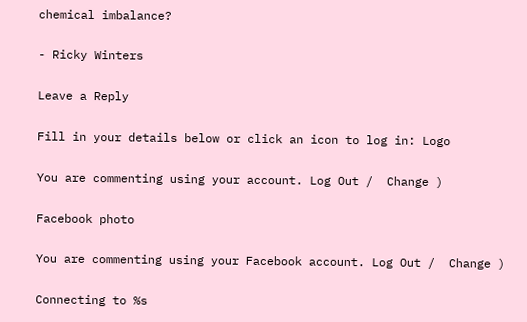chemical imbalance?

- Ricky Winters

Leave a Reply

Fill in your details below or click an icon to log in: Logo

You are commenting using your account. Log Out /  Change )

Facebook photo

You are commenting using your Facebook account. Log Out /  Change )

Connecting to %s